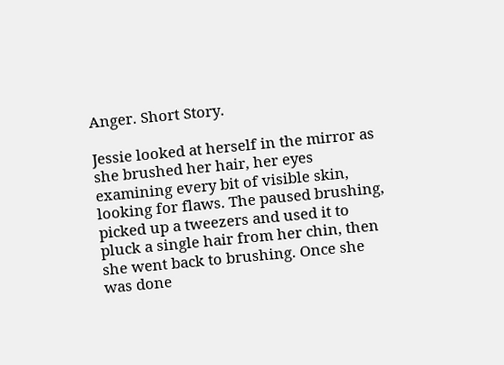Anger. Short Story.

Jessie looked at herself in the mirror as she brushed her hair, her eyes examining every bit of visible skin, looking for flaws. The paused brushing, picked up a tweezers and used it to pluck a single hair from her chin, then she went back to brushing. Once she was done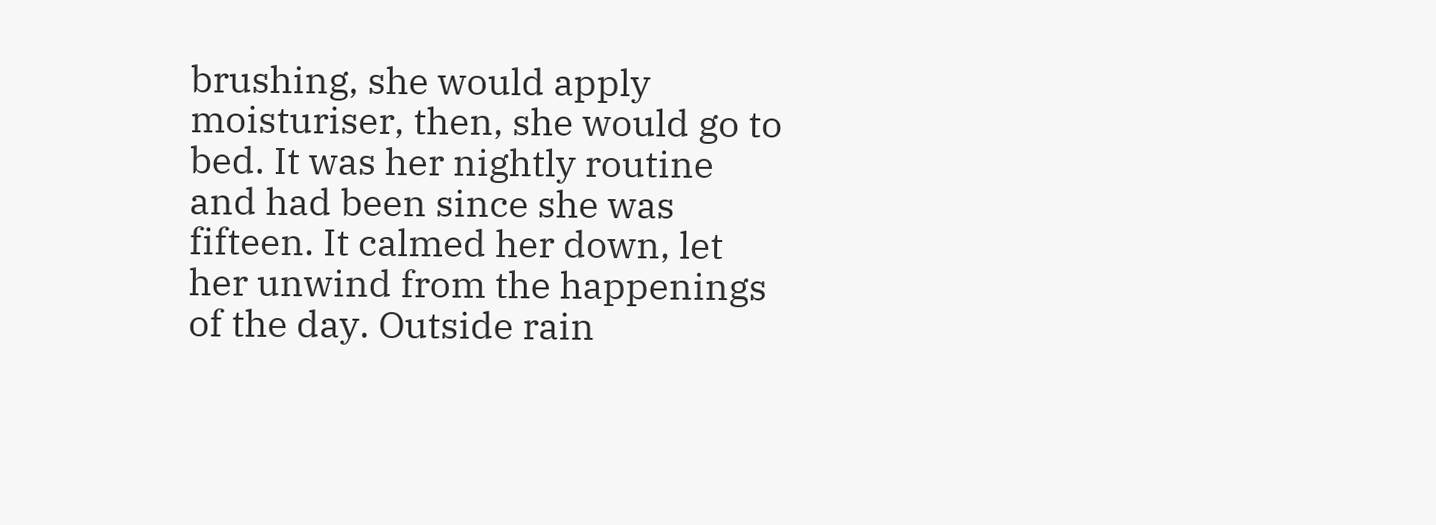brushing, she would apply moisturiser, then, she would go to bed. It was her nightly routine and had been since she was fifteen. It calmed her down, let her unwind from the happenings of the day. Outside rain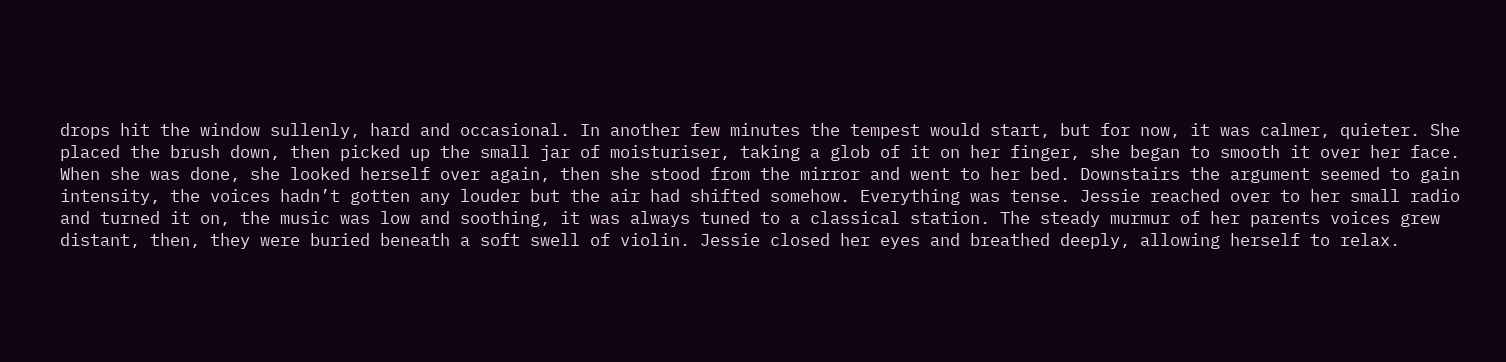drops hit the window sullenly, hard and occasional. In another few minutes the tempest would start, but for now, it was calmer, quieter. She placed the brush down, then picked up the small jar of moisturiser, taking a glob of it on her finger, she began to smooth it over her face. When she was done, she looked herself over again, then she stood from the mirror and went to her bed. Downstairs the argument seemed to gain intensity, the voices hadn’t gotten any louder but the air had shifted somehow. Everything was tense. Jessie reached over to her small radio and turned it on, the music was low and soothing, it was always tuned to a classical station. The steady murmur of her parents voices grew distant, then, they were buried beneath a soft swell of violin. Jessie closed her eyes and breathed deeply, allowing herself to relax.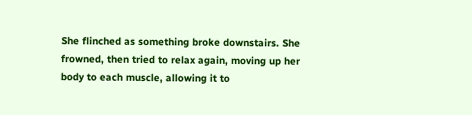She flinched as something broke downstairs. She frowned, then tried to relax again, moving up her body to each muscle, allowing it to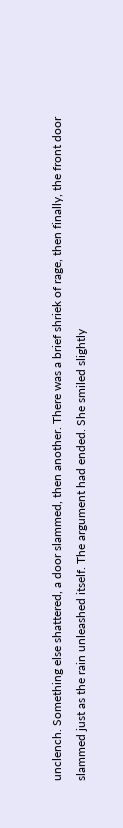unclench. Something else shattered, a door slammed, then another. There was a brief shriek of rage, then finally, the front door slammed just as the rain unleashed itself. The argument had ended. She smiled slightly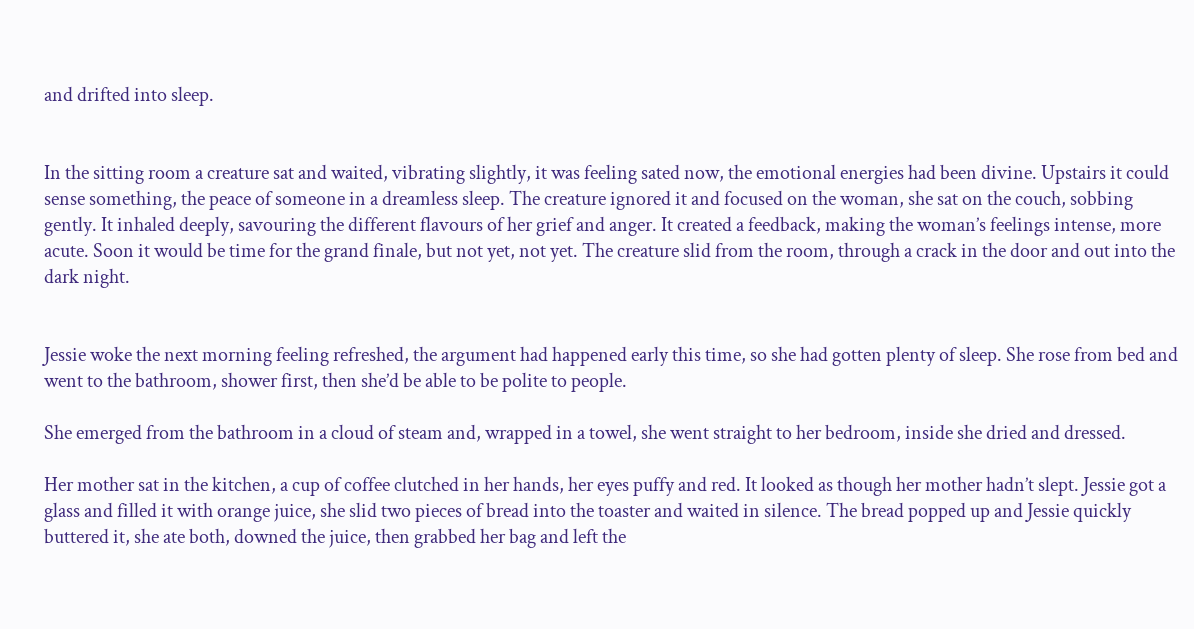and drifted into sleep.


In the sitting room a creature sat and waited, vibrating slightly, it was feeling sated now, the emotional energies had been divine. Upstairs it could sense something, the peace of someone in a dreamless sleep. The creature ignored it and focused on the woman, she sat on the couch, sobbing gently. It inhaled deeply, savouring the different flavours of her grief and anger. It created a feedback, making the woman’s feelings intense, more acute. Soon it would be time for the grand finale, but not yet, not yet. The creature slid from the room, through a crack in the door and out into the dark night.


Jessie woke the next morning feeling refreshed, the argument had happened early this time, so she had gotten plenty of sleep. She rose from bed and went to the bathroom, shower first, then she’d be able to be polite to people.

She emerged from the bathroom in a cloud of steam and, wrapped in a towel, she went straight to her bedroom, inside she dried and dressed.

Her mother sat in the kitchen, a cup of coffee clutched in her hands, her eyes puffy and red. It looked as though her mother hadn’t slept. Jessie got a glass and filled it with orange juice, she slid two pieces of bread into the toaster and waited in silence. The bread popped up and Jessie quickly buttered it, she ate both, downed the juice, then grabbed her bag and left the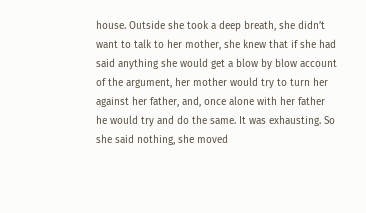house. Outside she took a deep breath, she didn’t want to talk to her mother, she knew that if she had said anything she would get a blow by blow account of the argument, her mother would try to turn her against her father, and, once alone with her father he would try and do the same. It was exhausting. So she said nothing, she moved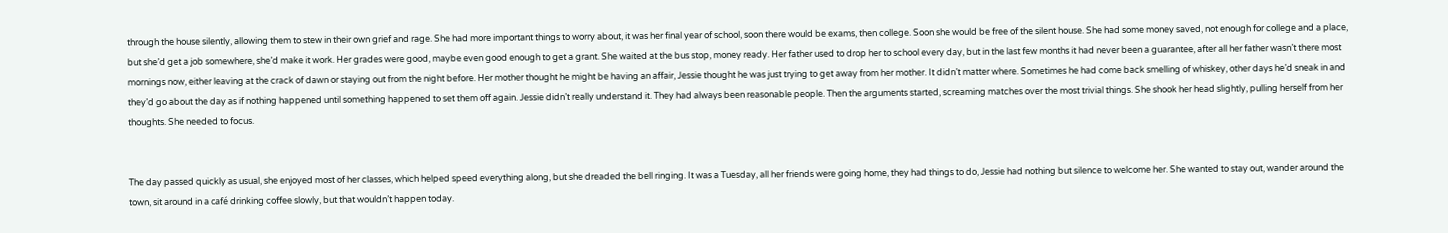through the house silently, allowing them to stew in their own grief and rage. She had more important things to worry about, it was her final year of school, soon there would be exams, then college. Soon she would be free of the silent house. She had some money saved, not enough for college and a place, but she’d get a job somewhere, she’d make it work. Her grades were good, maybe even good enough to get a grant. She waited at the bus stop, money ready. Her father used to drop her to school every day, but in the last few months it had never been a guarantee, after all her father wasn’t there most mornings now, either leaving at the crack of dawn or staying out from the night before. Her mother thought he might be having an affair, Jessie thought he was just trying to get away from her mother. It didn’t matter where. Sometimes he had come back smelling of whiskey, other days he’d sneak in and they’d go about the day as if nothing happened until something happened to set them off again. Jessie didn’t really understand it. They had always been reasonable people. Then the arguments started, screaming matches over the most trivial things. She shook her head slightly, pulling herself from her thoughts. She needed to focus.


The day passed quickly as usual, she enjoyed most of her classes, which helped speed everything along, but she dreaded the bell ringing. It was a Tuesday, all her friends were going home, they had things to do, Jessie had nothing but silence to welcome her. She wanted to stay out, wander around the town, sit around in a café drinking coffee slowly, but that wouldn’t happen today.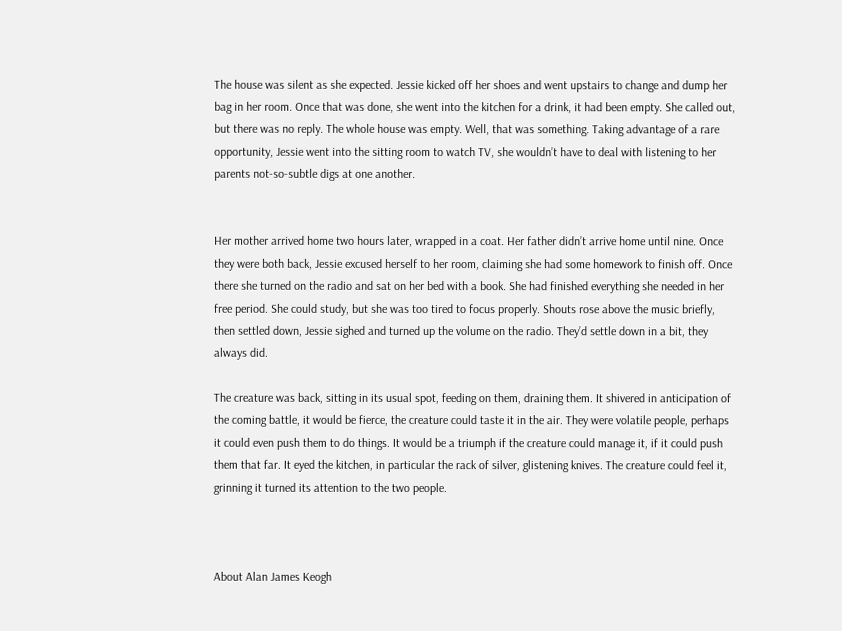The house was silent as she expected. Jessie kicked off her shoes and went upstairs to change and dump her bag in her room. Once that was done, she went into the kitchen for a drink, it had been empty. She called out, but there was no reply. The whole house was empty. Well, that was something. Taking advantage of a rare opportunity, Jessie went into the sitting room to watch TV, she wouldn’t have to deal with listening to her parents not-so-subtle digs at one another.


Her mother arrived home two hours later, wrapped in a coat. Her father didn’t arrive home until nine. Once they were both back, Jessie excused herself to her room, claiming she had some homework to finish off. Once there she turned on the radio and sat on her bed with a book. She had finished everything she needed in her free period. She could study, but she was too tired to focus properly. Shouts rose above the music briefly, then settled down, Jessie sighed and turned up the volume on the radio. They’d settle down in a bit, they always did.

The creature was back, sitting in its usual spot, feeding on them, draining them. It shivered in anticipation of the coming battle, it would be fierce, the creature could taste it in the air. They were volatile people, perhaps it could even push them to do things. It would be a triumph if the creature could manage it, if it could push them that far. It eyed the kitchen, in particular the rack of silver, glistening knives. The creature could feel it, grinning it turned its attention to the two people.



About Alan James Keogh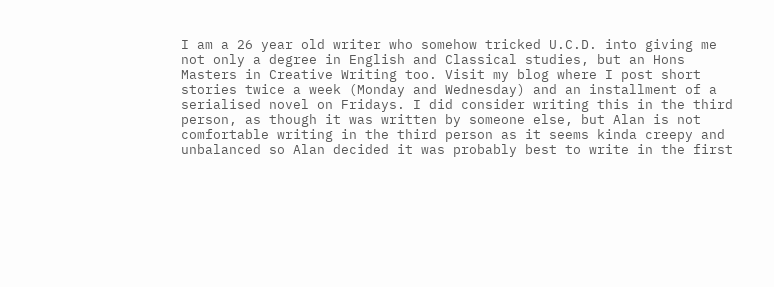I am a 26 year old writer who somehow tricked U.C.D. into giving me not only a degree in English and Classical studies, but an Hons Masters in Creative Writing too. Visit my blog where I post short stories twice a week (Monday and Wednesday) and an installment of a serialised novel on Fridays. I did consider writing this in the third person, as though it was written by someone else, but Alan is not comfortable writing in the third person as it seems kinda creepy and unbalanced so Alan decided it was probably best to write in the first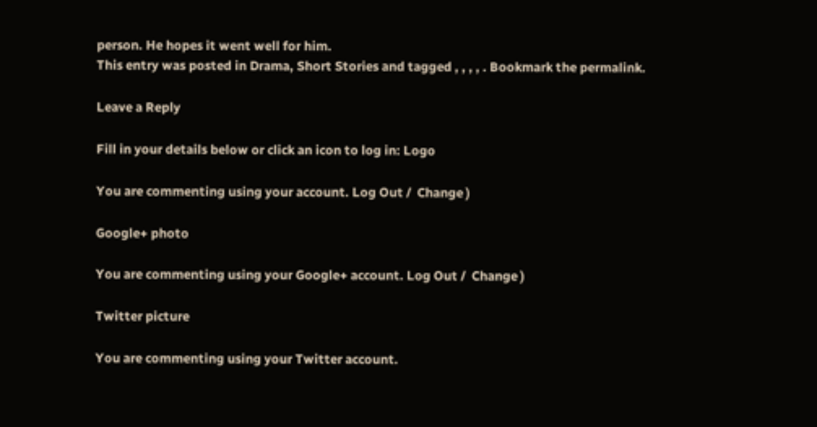person. He hopes it went well for him.
This entry was posted in Drama, Short Stories and tagged , , , , . Bookmark the permalink.

Leave a Reply

Fill in your details below or click an icon to log in: Logo

You are commenting using your account. Log Out /  Change )

Google+ photo

You are commenting using your Google+ account. Log Out /  Change )

Twitter picture

You are commenting using your Twitter account.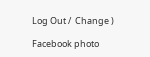Log Out /  Change )

Facebook photo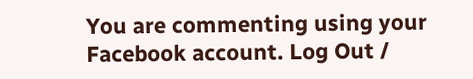You are commenting using your Facebook account. Log Out /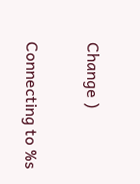Change )


Connecting to %s